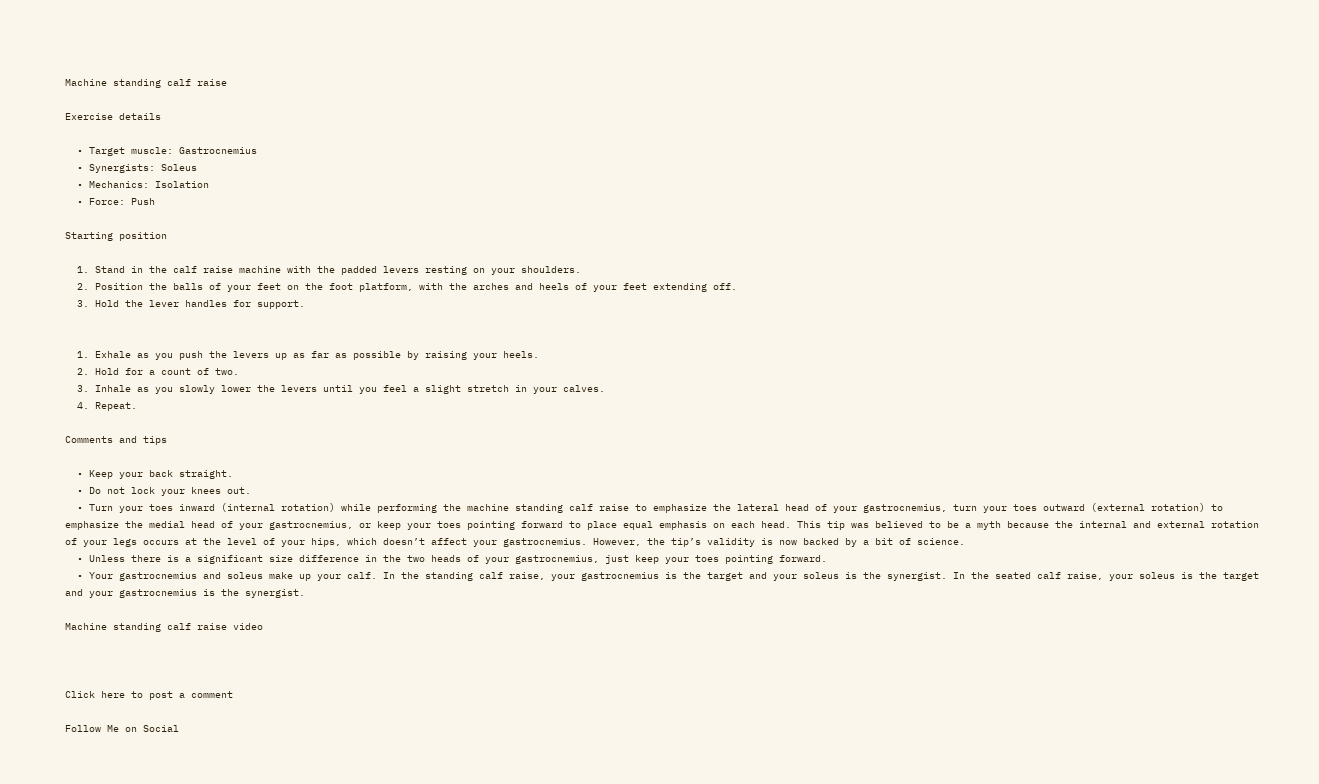Machine standing calf raise

Exercise details

  • Target muscle: Gastrocnemius
  • Synergists: Soleus
  • Mechanics: Isolation
  • Force: Push

Starting position

  1. Stand in the calf raise machine with the padded levers resting on your shoulders.
  2. Position the balls of your feet on the foot platform, with the arches and heels of your feet extending off.
  3. Hold the lever handles for support.


  1. Exhale as you push the levers up as far as possible by raising your heels.
  2. Hold for a count of two.
  3. Inhale as you slowly lower the levers until you feel a slight stretch in your calves.
  4. Repeat.

Comments and tips

  • Keep your back straight.
  • Do not lock your knees out.
  • Turn your toes inward (internal rotation) while performing the machine standing calf raise to emphasize the lateral head of your gastrocnemius, turn your toes outward (external rotation) to emphasize the medial head of your gastrocnemius, or keep your toes pointing forward to place equal emphasis on each head. This tip was believed to be a myth because the internal and external rotation of your legs occurs at the level of your hips, which doesn’t affect your gastrocnemius. However, the tip’s validity is now backed by a bit of science.
  • Unless there is a significant size difference in the two heads of your gastrocnemius, just keep your toes pointing forward.
  • Your gastrocnemius and soleus make up your calf. In the standing calf raise, your gastrocnemius is the target and your soleus is the synergist. In the seated calf raise, your soleus is the target and your gastrocnemius is the synergist.

Machine standing calf raise video



Click here to post a comment

Follow Me on Social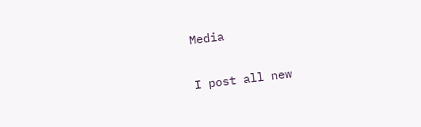Media

I post all new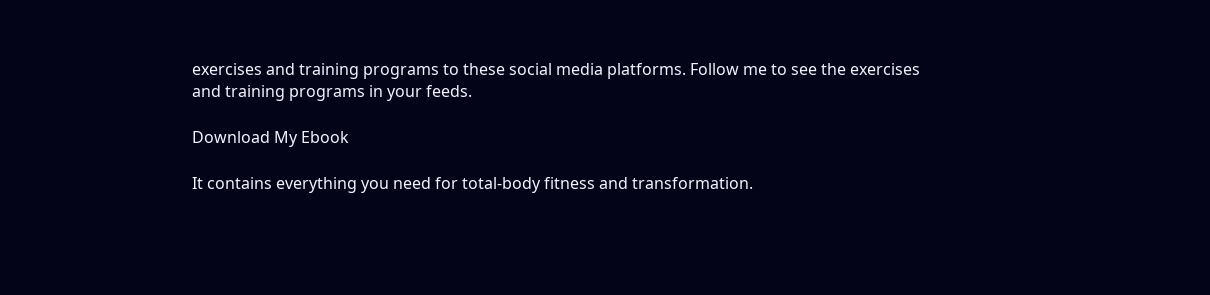exercises and training programs to these social media platforms. Follow me to see the exercises and training programs in your feeds.

Download My Ebook

It contains everything you need for total-body fitness and transformation.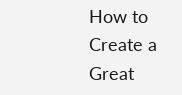How to Create a Great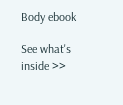Body ebook

See what's inside >>